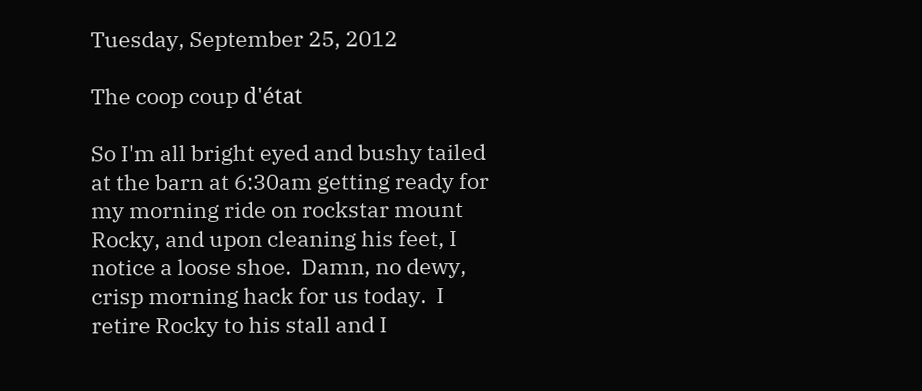Tuesday, September 25, 2012

The coop coup d'état

So I'm all bright eyed and bushy tailed at the barn at 6:30am getting ready for my morning ride on rockstar mount Rocky, and upon cleaning his feet, I notice a loose shoe.  Damn, no dewy, crisp morning hack for us today.  I retire Rocky to his stall and I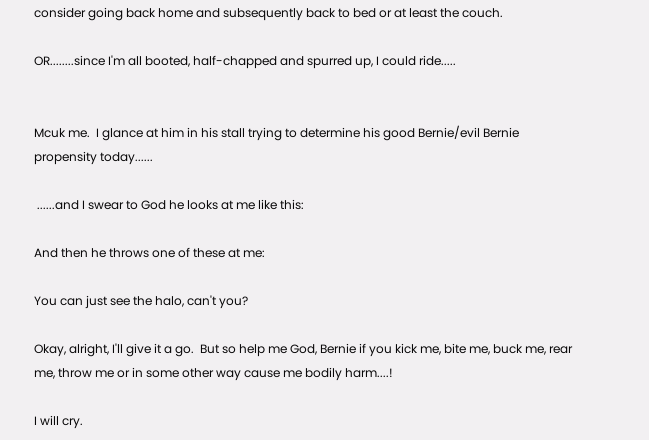consider going back home and subsequently back to bed or at least the couch.

OR........since I'm all booted, half-chapped and spurred up, I could ride.....


Mcuk me.  I glance at him in his stall trying to determine his good Bernie/evil Bernie propensity today......

 ......and I swear to God he looks at me like this:

And then he throws one of these at me:

You can just see the halo, can't you?

Okay, alright, I'll give it a go.  But so help me God, Bernie if you kick me, bite me, buck me, rear me, throw me or in some other way cause me bodily harm....!

I will cry.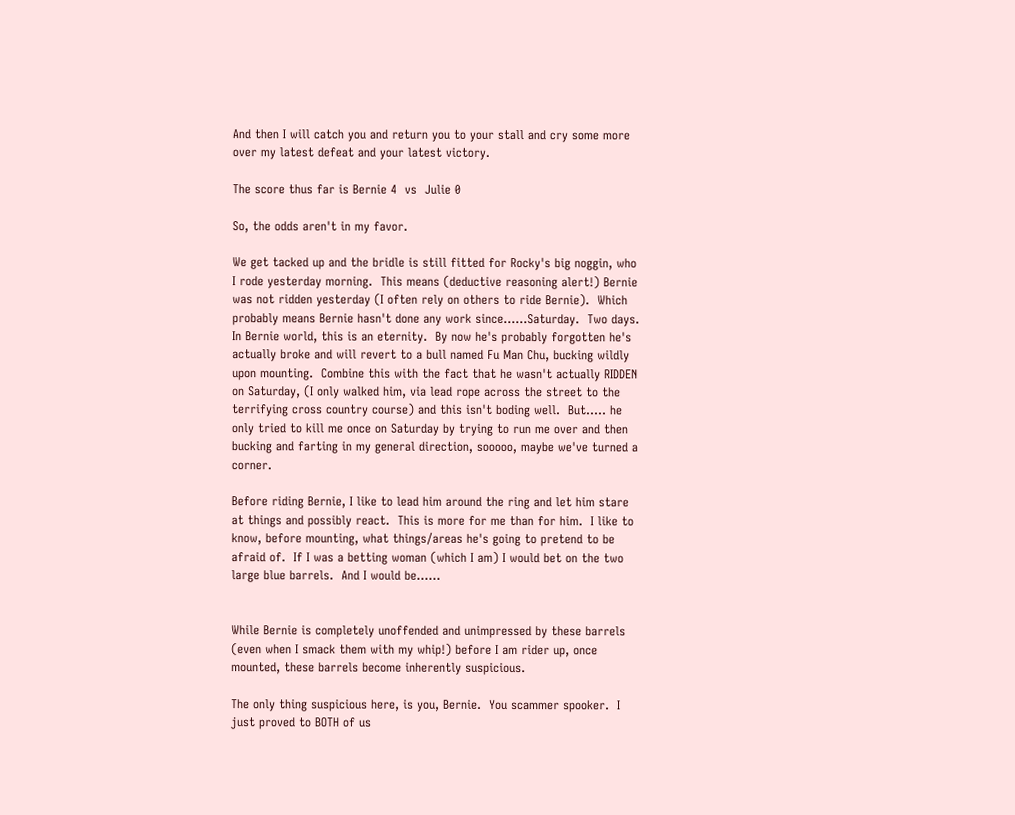And then I will catch you and return you to your stall and cry some more over my latest defeat and your latest victory.

The score thus far is Bernie 4  vs  Julie 0

So, the odds aren't in my favor.

We get tacked up and the bridle is still fitted for Rocky's big noggin, who I rode yesterday morning.  This means (deductive reasoning alert!) Bernie was not ridden yesterday (I often rely on others to ride Bernie).  Which probably means Bernie hasn't done any work since......Saturday.  Two days.  In Bernie world, this is an eternity.  By now he's probably forgotten he's actually broke and will revert to a bull named Fu Man Chu, bucking wildly upon mounting.  Combine this with the fact that he wasn't actually RIDDEN on Saturday, (I only walked him, via lead rope across the street to the terrifying cross country course) and this isn't boding well.  But..... he only tried to kill me once on Saturday by trying to run me over and then bucking and farting in my general direction, sooooo, maybe we've turned a corner.

Before riding Bernie, I like to lead him around the ring and let him stare at things and possibly react.  This is more for me than for him.  I like to know, before mounting, what things/areas he's going to pretend to be afraid of.  If I was a betting woman (which I am) I would bet on the two large blue barrels.  And I would be......


While Bernie is completely unoffended and unimpressed by these barrels (even when I smack them with my whip!) before I am rider up, once mounted, these barrels become inherently suspicious.

The only thing suspicious here, is you, Bernie.  You scammer spooker.  I just proved to BOTH of us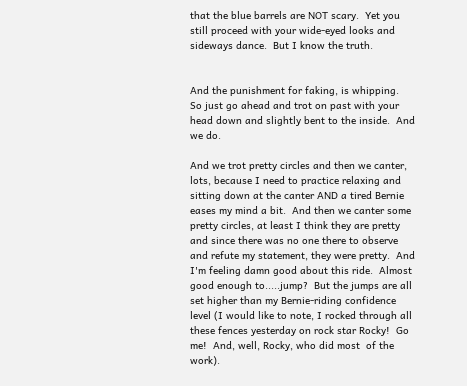that the blue barrels are NOT scary.  Yet you still proceed with your wide-eyed looks and sideways dance.  But I know the truth.


And the punishment for faking, is whipping.  So just go ahead and trot on past with your head down and slightly bent to the inside.  And we do.

And we trot pretty circles and then we canter, lots, because I need to practice relaxing and sitting down at the canter AND a tired Bernie eases my mind a bit.  And then we canter some pretty circles, at least I think they are pretty and since there was no one there to observe and refute my statement, they were pretty.  And I'm feeling damn good about this ride.  Almost good enough to.....jump?  But the jumps are all set higher than my Bernie-riding confidence level (I would like to note, I rocked through all these fences yesterday on rock star Rocky!  Go me!  And, well, Rocky, who did most  of the work).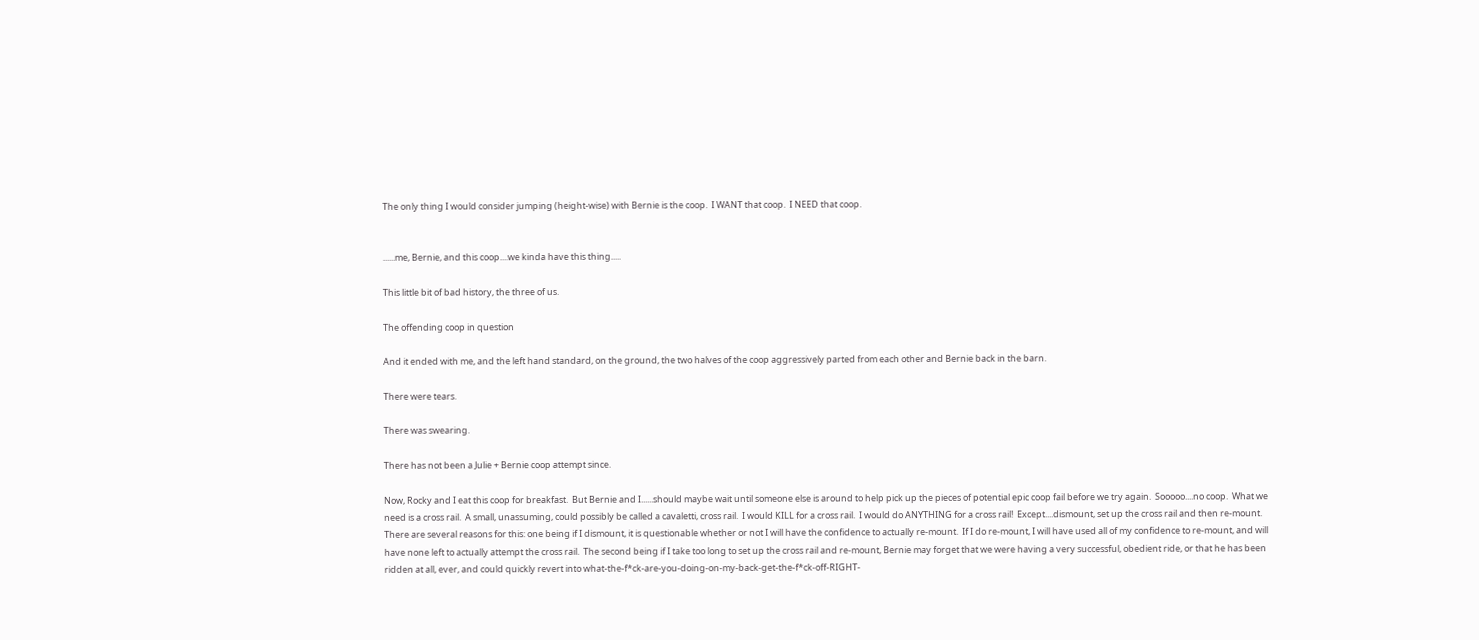The only thing I would consider jumping (height-wise) with Bernie is the coop.  I WANT that coop.  I NEED that coop.


......me, Bernie, and this coop....we kinda have this thing.....

This little bit of bad history, the three of us.

The offending coop in question

And it ended with me, and the left hand standard, on the ground, the two halves of the coop aggressively parted from each other and Bernie back in the barn.

There were tears.

There was swearing.

There has not been a Julie + Bernie coop attempt since.

Now, Rocky and I eat this coop for breakfast.  But Bernie and I......should maybe wait until someone else is around to help pick up the pieces of potential epic coop fail before we try again.  Sooooo....no coop.  What we need is a cross rail.  A small, unassuming, could possibly be called a cavaletti, cross rail.  I would KILL for a cross rail.  I would do ANYTHING for a cross rail!  Except....dismount, set up the cross rail and then re-mount.  There are several reasons for this: one being if I dismount, it is questionable whether or not I will have the confidence to actually re-mount.  If I do re-mount, I will have used all of my confidence to re-mount, and will have none left to actually attempt the cross rail.  The second being if I take too long to set up the cross rail and re-mount, Bernie may forget that we were having a very successful, obedient ride, or that he has been ridden at all, ever, and could quickly revert into what-the-f*ck-are-you-doing-on-my-back-get-the-f*ck-off-RIGHT-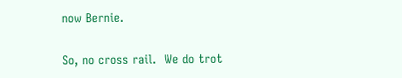now Bernie.

So, no cross rail.  We do trot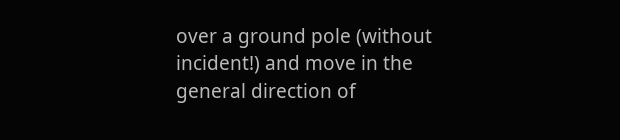over a ground pole (without incident!) and move in the general direction of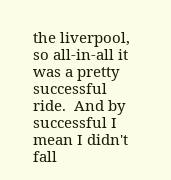the liverpool, so all-in-all it was a pretty successful ride.  And by successful I mean I didn't fall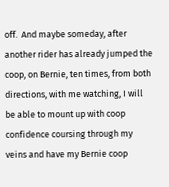off.  And maybe someday, after another rider has already jumped the coop, on Bernie, ten times, from both directions, with me watching, I will be able to mount up with coop confidence coursing through my veins and have my Bernie coop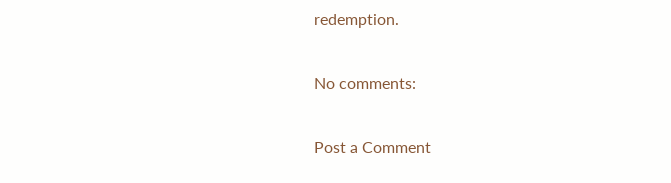redemption.

No comments:

Post a Comment